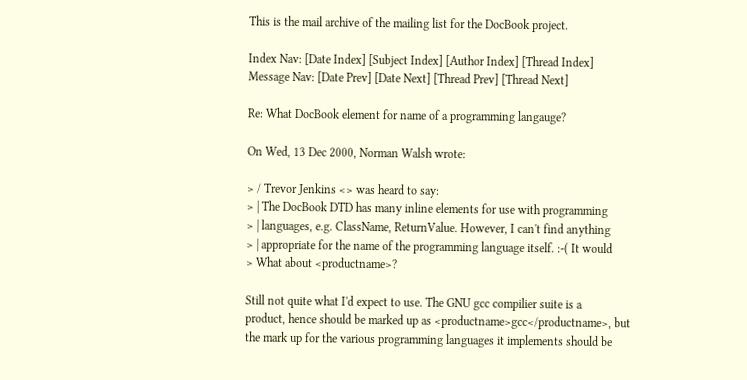This is the mail archive of the mailing list for the DocBook project.

Index Nav: [Date Index] [Subject Index] [Author Index] [Thread Index]
Message Nav: [Date Prev] [Date Next] [Thread Prev] [Thread Next]

Re: What DocBook element for name of a programming langauge?

On Wed, 13 Dec 2000, Norman Walsh wrote:

> / Trevor Jenkins <> was heard to say:
> | The DocBook DTD has many inline elements for use with programming
> | languages, e.g. ClassName, ReturnValue. However, I can't find anything
> | appropriate for the name of the programming language itself. :-( It would
> What about <productname>?

Still not quite what I'd expect to use. The GNU gcc compilier suite is a
product, hence should be marked up as <productname>gcc</productname>, but
the mark up for the various programming languages it implements should be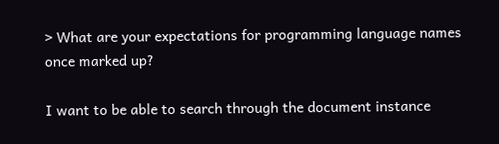> What are your expectations for programming language names once marked up?

I want to be able to search through the document instance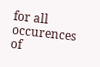for all
occurences of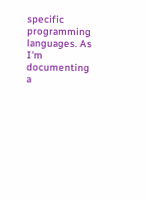specific programming languages. As I'm documenting a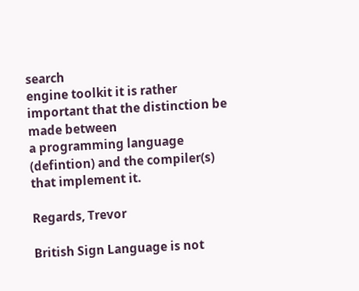search
engine toolkit it is rather important that the distinction be made between
a programming language (defintion) and the compiler(s) that implement it.

Regards, Trevor

British Sign Language is not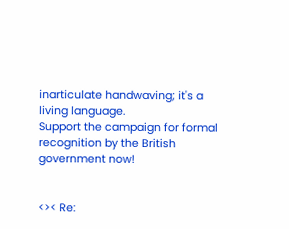inarticulate handwaving; it's a living language.
Support the campaign for formal recognition by the British government now!


<>< Re: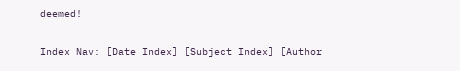deemed!

Index Nav: [Date Index] [Subject Index] [Author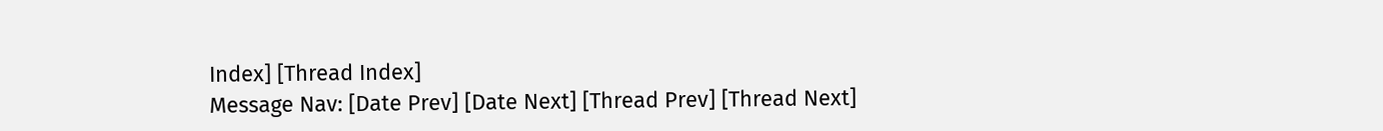Index] [Thread Index]
Message Nav: [Date Prev] [Date Next] [Thread Prev] [Thread Next]